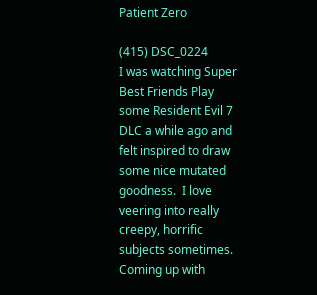Patient Zero

(415) DSC_0224
I was watching Super Best Friends Play some Resident Evil 7 DLC a while ago and felt inspired to draw some nice mutated goodness.  I love veering into really creepy, horrific subjects sometimes. Coming up with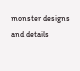monster designs and details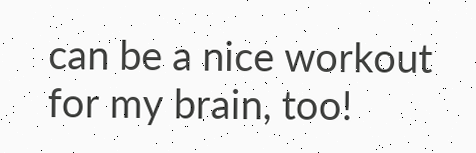can be a nice workout for my brain, too!